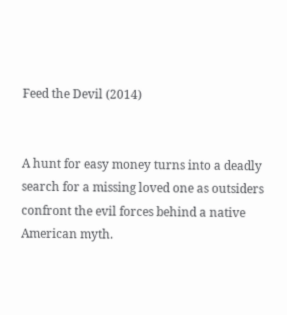Feed the Devil (2014)


A hunt for easy money turns into a deadly search for a missing loved one as outsiders confront the evil forces behind a native American myth.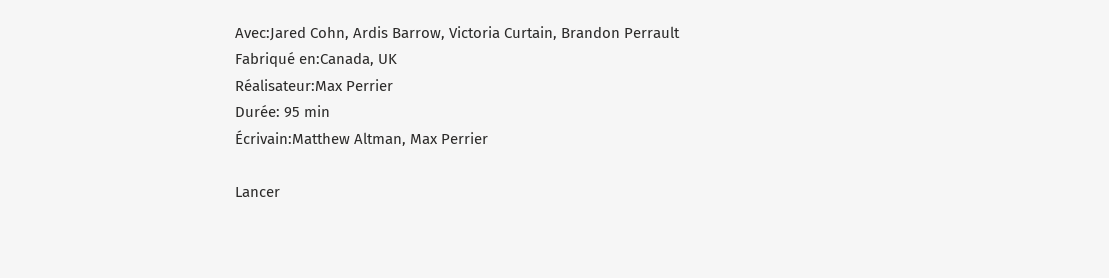Avec:Jared Cohn, Ardis Barrow, Victoria Curtain, Brandon Perrault
Fabriqué en:Canada, UK
Réalisateur:Max Perrier
Durée: 95 min
Écrivain:Matthew Altman, Max Perrier

Lancer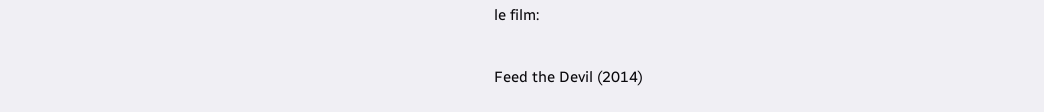le film:

Feed the Devil (2014)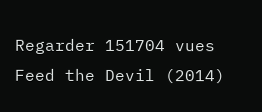Regarder 151704 vues
Feed the Devil (2014)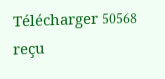Télécharger 50568 reçu